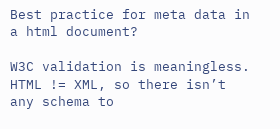Best practice for meta data in a html document?

W3C validation is meaningless. HTML != XML, so there isn’t any schema to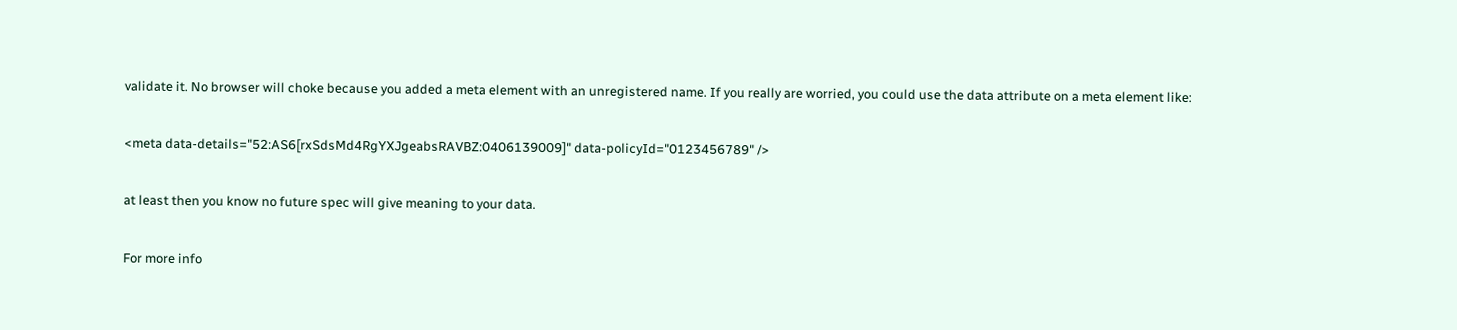validate it. No browser will choke because you added a meta element with an unregistered name. If you really are worried, you could use the data attribute on a meta element like:

<meta data-details="52:AS6[rxSdsMd4RgYXJgeabsRAVBZ:0406139009]" data-policyId="0123456789" />

at least then you know no future spec will give meaning to your data.

For more info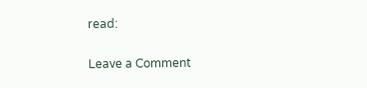read:

Leave a Comment